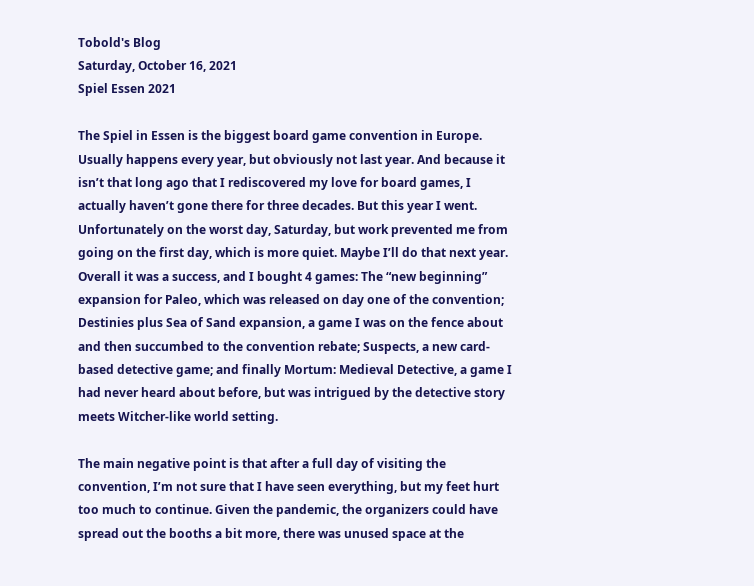Tobold's Blog
Saturday, October 16, 2021
Spiel Essen 2021

The Spiel in Essen is the biggest board game convention in Europe. Usually happens every year, but obviously not last year. And because it isn’t that long ago that I rediscovered my love for board games, I actually haven’t gone there for three decades. But this year I went. Unfortunately on the worst day, Saturday, but work prevented me from going on the first day, which is more quiet. Maybe I’ll do that next year. Overall it was a success, and I bought 4 games: The “new beginning” expansion for Paleo, which was released on day one of the convention; Destinies plus Sea of Sand expansion, a game I was on the fence about and then succumbed to the convention rebate; Suspects, a new card-based detective game; and finally Mortum: Medieval Detective, a game I had never heard about before, but was intrigued by the detective story meets Witcher-like world setting.

The main negative point is that after a full day of visiting the convention, I’m not sure that I have seen everything, but my feet hurt too much to continue. Given the pandemic, the organizers could have spread out the booths a bit more, there was unused space at the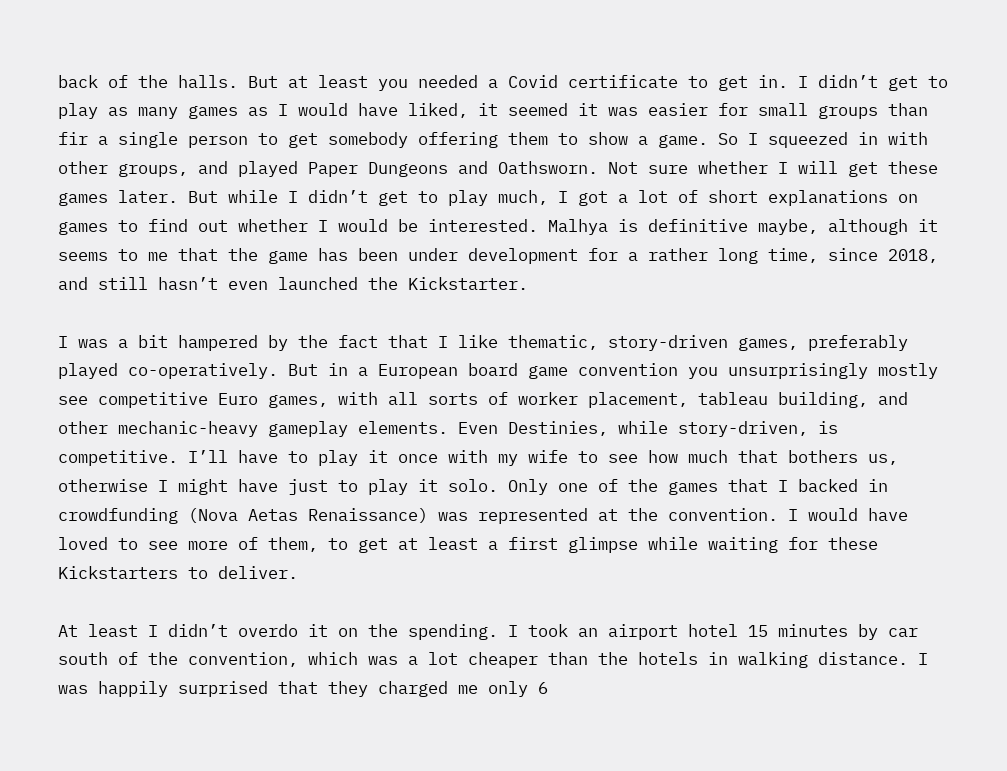back of the halls. But at least you needed a Covid certificate to get in. I didn’t get to play as many games as I would have liked, it seemed it was easier for small groups than fir a single person to get somebody offering them to show a game. So I squeezed in with other groups, and played Paper Dungeons and Oathsworn. Not sure whether I will get these games later. But while I didn’t get to play much, I got a lot of short explanations on games to find out whether I would be interested. Malhya is definitive maybe, although it seems to me that the game has been under development for a rather long time, since 2018, and still hasn’t even launched the Kickstarter.

I was a bit hampered by the fact that I like thematic, story-driven games, preferably played co-operatively. But in a European board game convention you unsurprisingly mostly see competitive Euro games, with all sorts of worker placement, tableau building, and other mechanic-heavy gameplay elements. Even Destinies, while story-driven, is competitive. I’ll have to play it once with my wife to see how much that bothers us, otherwise I might have just to play it solo. Only one of the games that I backed in crowdfunding (Nova Aetas Renaissance) was represented at the convention. I would have loved to see more of them, to get at least a first glimpse while waiting for these Kickstarters to deliver.

At least I didn’t overdo it on the spending. I took an airport hotel 15 minutes by car south of the convention, which was a lot cheaper than the hotels in walking distance. I was happily surprised that they charged me only 6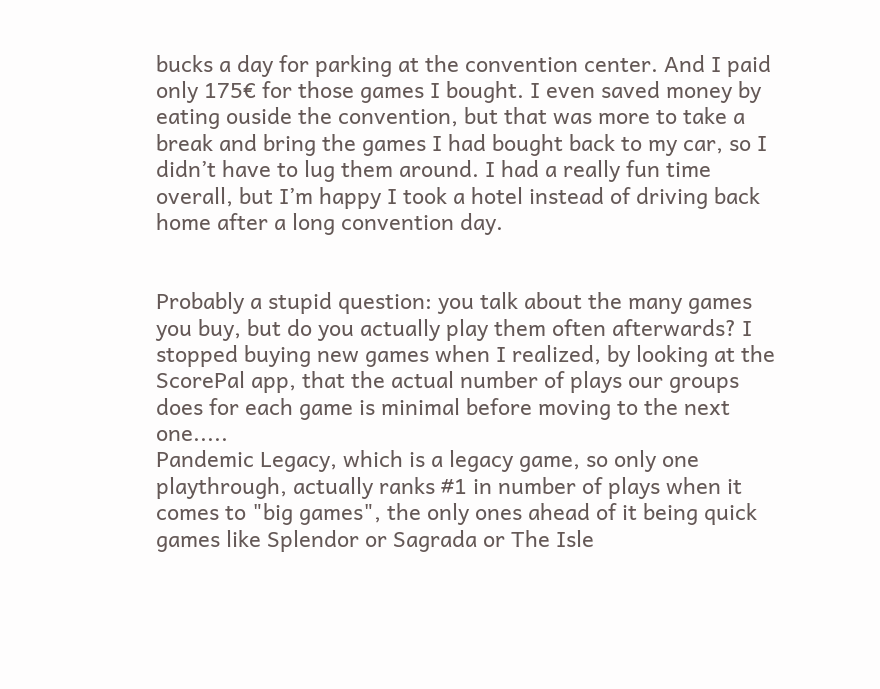bucks a day for parking at the convention center. And I paid only 175€ for those games I bought. I even saved money by eating ouside the convention, but that was more to take a break and bring the games I had bought back to my car, so I didn’t have to lug them around. I had a really fun time overall, but I’m happy I took a hotel instead of driving back home after a long convention day.


Probably a stupid question: you talk about the many games you buy, but do you actually play them often afterwards? I stopped buying new games when I realized, by looking at the ScorePal app, that the actual number of plays our groups does for each game is minimal before moving to the next one.....
Pandemic Legacy, which is a legacy game, so only one playthrough, actually ranks #1 in number of plays when it comes to "big games", the only ones ahead of it being quick games like Splendor or Sagrada or The Isle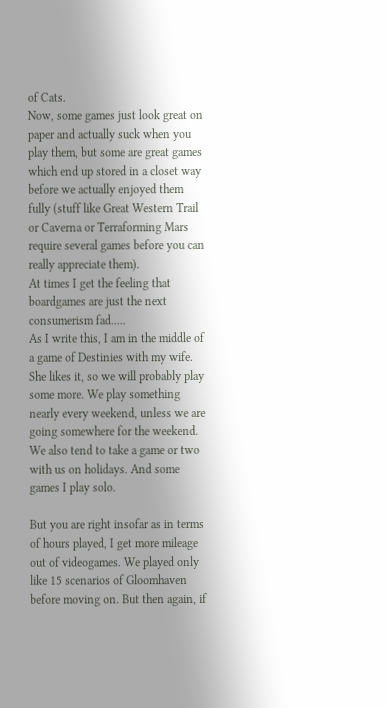of Cats.
Now, some games just look great on paper and actually suck when you play them, but some are great games which end up stored in a closet way before we actually enjoyed them fully (stuff like Great Western Trail or Caverna or Terraforming Mars require several games before you can really appreciate them).
At times I get the feeling that boardgames are just the next consumerism fad.....
As I write this, I am in the middle of a game of Destinies with my wife. She likes it, so we will probably play some more. We play something nearly every weekend, unless we are going somewhere for the weekend. We also tend to take a game or two with us on holidays. And some games I play solo.

But you are right insofar as in terms of hours played, I get more mileage out of videogames. We played only like 15 scenarios of Gloomhaven before moving on. But then again, if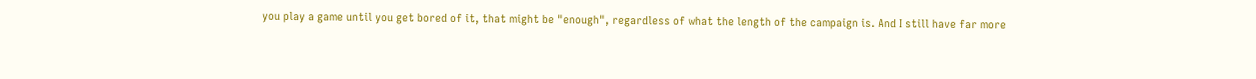you play a game until you get bored of it, that might be "enough", regardless of what the length of the campaign is. And I still have far more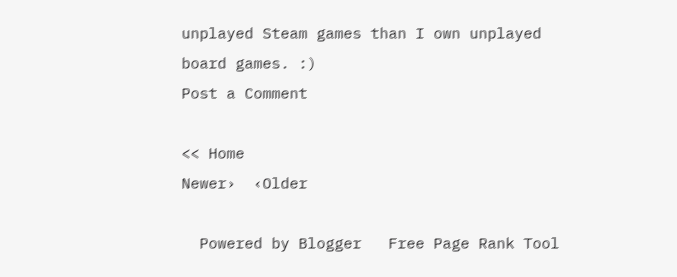unplayed Steam games than I own unplayed board games. :)
Post a Comment

<< Home
Newer›  ‹Older

  Powered by Blogger   Free Page Rank Tool